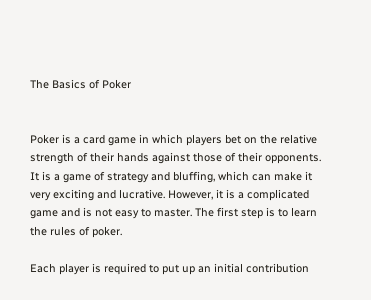The Basics of Poker


Poker is a card game in which players bet on the relative strength of their hands against those of their opponents. It is a game of strategy and bluffing, which can make it very exciting and lucrative. However, it is a complicated game and is not easy to master. The first step is to learn the rules of poker.

Each player is required to put up an initial contribution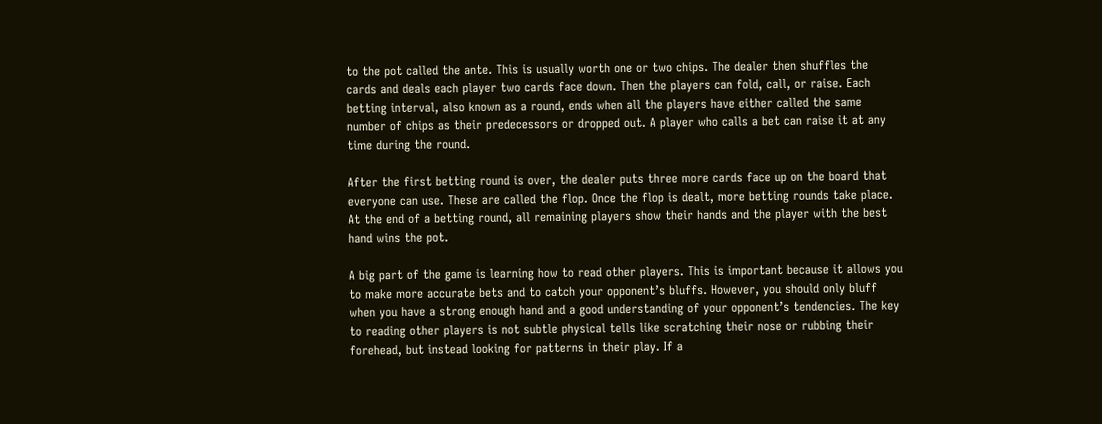to the pot called the ante. This is usually worth one or two chips. The dealer then shuffles the cards and deals each player two cards face down. Then the players can fold, call, or raise. Each betting interval, also known as a round, ends when all the players have either called the same number of chips as their predecessors or dropped out. A player who calls a bet can raise it at any time during the round.

After the first betting round is over, the dealer puts three more cards face up on the board that everyone can use. These are called the flop. Once the flop is dealt, more betting rounds take place. At the end of a betting round, all remaining players show their hands and the player with the best hand wins the pot.

A big part of the game is learning how to read other players. This is important because it allows you to make more accurate bets and to catch your opponent’s bluffs. However, you should only bluff when you have a strong enough hand and a good understanding of your opponent’s tendencies. The key to reading other players is not subtle physical tells like scratching their nose or rubbing their forehead, but instead looking for patterns in their play. If a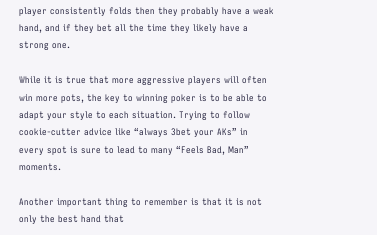player consistently folds then they probably have a weak hand, and if they bet all the time they likely have a strong one.

While it is true that more aggressive players will often win more pots, the key to winning poker is to be able to adapt your style to each situation. Trying to follow cookie-cutter advice like “always 3bet your AKs” in every spot is sure to lead to many “Feels Bad, Man” moments.

Another important thing to remember is that it is not only the best hand that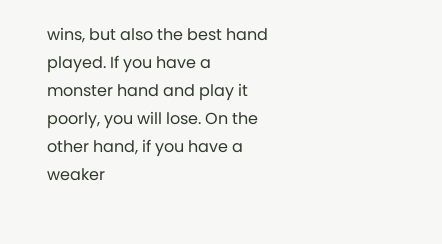wins, but also the best hand played. If you have a monster hand and play it poorly, you will lose. On the other hand, if you have a weaker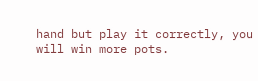hand but play it correctly, you will win more pots.